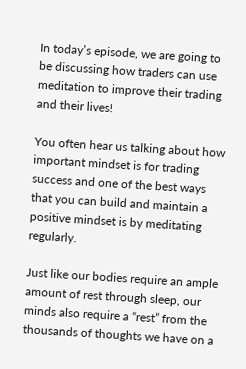In today’s episode, we are going to be discussing how traders can use meditation to improve their trading and their lives!

You often hear us talking about how important mindset is for trading success and one of the best ways that you can build and maintain a positive mindset is by meditating regularly.

Just like our bodies require an ample amount of rest through sleep, our minds also require a “rest” from the thousands of thoughts we have on a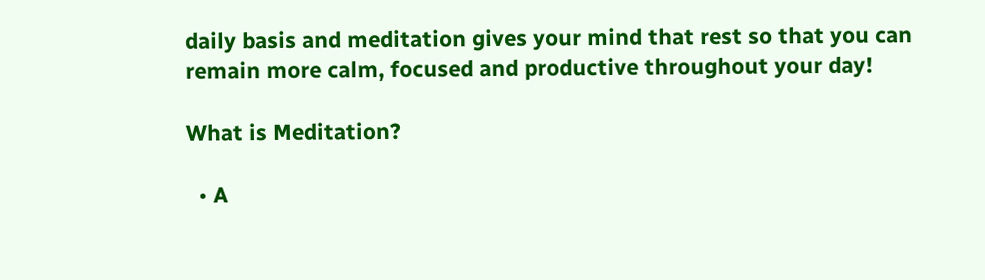daily basis and meditation gives your mind that rest so that you can remain more calm, focused and productive throughout your day!

What is Meditation?

  • A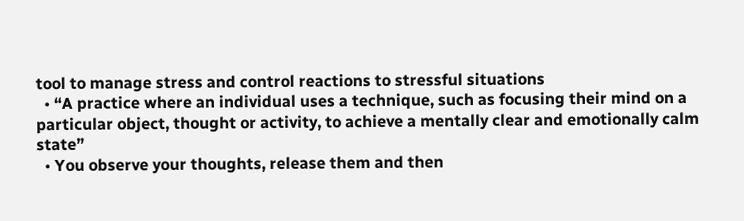tool to manage stress and control reactions to stressful situations
  • “A practice where an individual uses a technique, such as focusing their mind on a particular object, thought or activity, to achieve a mentally clear and emotionally calm state”
  • You observe your thoughts, release them and then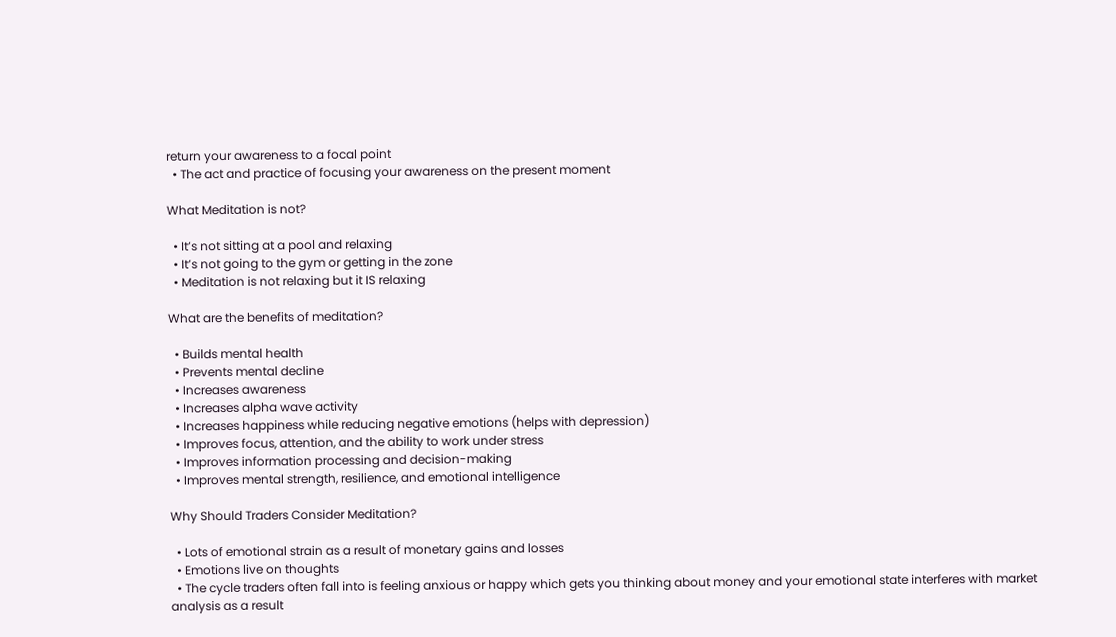return your awareness to a focal point
  • The act and practice of focusing your awareness on the present moment

What Meditation is not?

  • It’s not sitting at a pool and relaxing
  • It’s not going to the gym or getting in the zone
  • Meditation is not relaxing but it IS relaxing

What are the benefits of meditation?

  • Builds mental health
  • Prevents mental decline
  • Increases awareness
  • Increases alpha wave activity
  • Increases happiness while reducing negative emotions (helps with depression)
  • Improves focus, attention, and the ability to work under stress
  • Improves information processing and decision-making
  • Improves mental strength, resilience, and emotional intelligence

Why Should Traders Consider Meditation?

  • Lots of emotional strain as a result of monetary gains and losses
  • Emotions live on thoughts
  • The cycle traders often fall into is feeling anxious or happy which gets you thinking about money and your emotional state interferes with market analysis as a result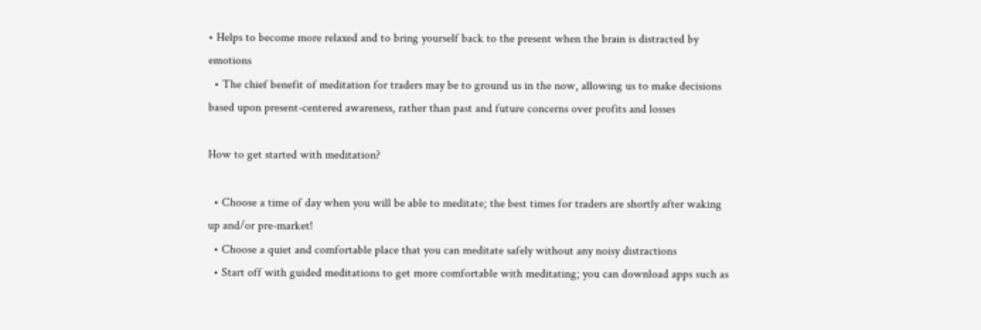• Helps to become more relaxed and to bring yourself back to the present when the brain is distracted by emotions
  • The chief benefit of meditation for traders may be to ground us in the now, allowing us to make decisions based upon present-centered awareness, rather than past and future concerns over profits and losses

How to get started with meditation?

  • Choose a time of day when you will be able to meditate; the best times for traders are shortly after waking up and/or pre-market!
  • Choose a quiet and comfortable place that you can meditate safely without any noisy distractions
  • Start off with guided meditations to get more comfortable with meditating; you can download apps such as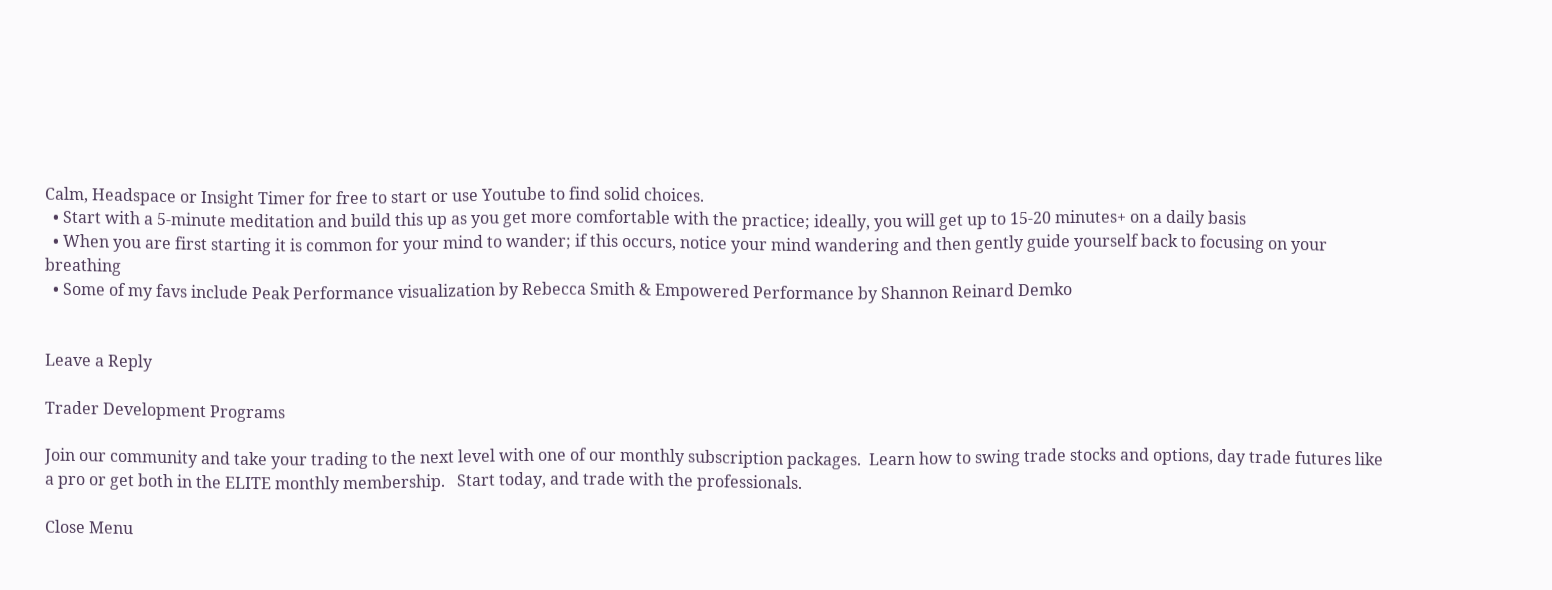Calm, Headspace or Insight Timer for free to start or use Youtube to find solid choices.
  • Start with a 5-minute meditation and build this up as you get more comfortable with the practice; ideally, you will get up to 15-20 minutes+ on a daily basis
  • When you are first starting it is common for your mind to wander; if this occurs, notice your mind wandering and then gently guide yourself back to focusing on your breathing
  • Some of my favs include Peak Performance visualization by Rebecca Smith & Empowered Performance by Shannon Reinard Demko


Leave a Reply

Trader Development Programs

Join our community and take your trading to the next level with one of our monthly subscription packages.  Learn how to swing trade stocks and options, day trade futures like a pro or get both in the ELITE monthly membership.   Start today, and trade with the professionals.

Close Menu